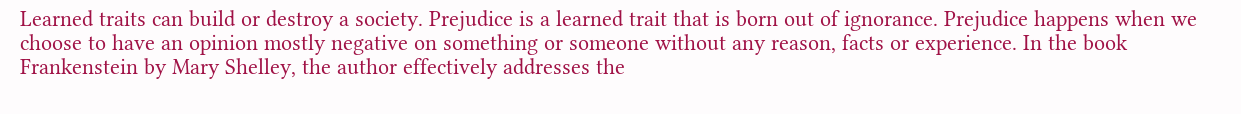Learned traits can build or destroy a society. Prejudice is a learned trait that is born out of ignorance. Prejudice happens when we choose to have an opinion mostly negative on something or someone without any reason, facts or experience. In the book Frankenstein by Mary Shelley, the author effectively addresses the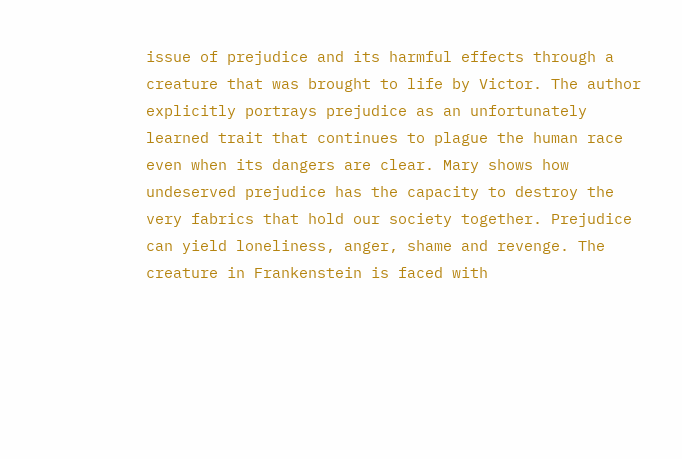issue of prejudice and its harmful effects through a creature that was brought to life by Victor. The author explicitly portrays prejudice as an unfortunately learned trait that continues to plague the human race even when its dangers are clear. Mary shows how undeserved prejudice has the capacity to destroy the very fabrics that hold our society together. Prejudice can yield loneliness, anger, shame and revenge. The creature in Frankenstein is faced with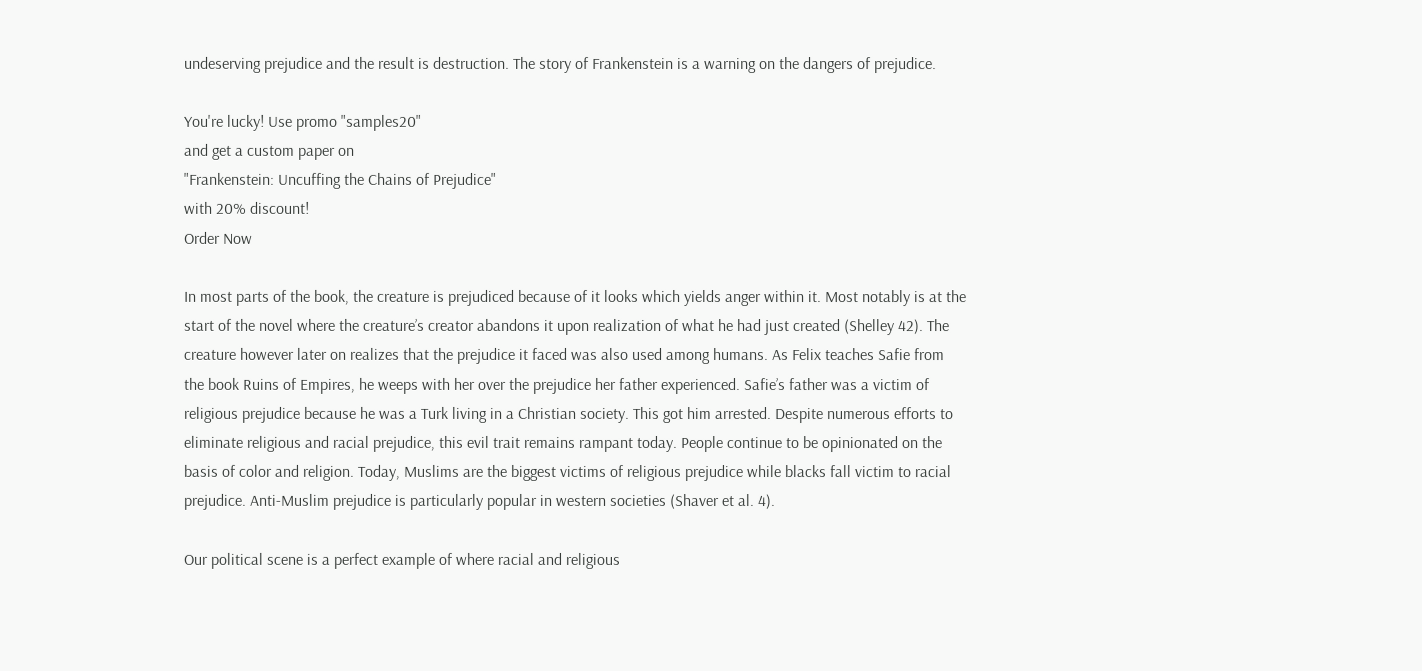undeserving prejudice and the result is destruction. The story of Frankenstein is a warning on the dangers of prejudice.

You're lucky! Use promo "samples20"
and get a custom paper on
"Frankenstein: Uncuffing the Chains of Prejudice"
with 20% discount!
Order Now

In most parts of the book, the creature is prejudiced because of it looks which yields anger within it. Most notably is at the start of the novel where the creature’s creator abandons it upon realization of what he had just created (Shelley 42). The creature however later on realizes that the prejudice it faced was also used among humans. As Felix teaches Safie from the book Ruins of Empires, he weeps with her over the prejudice her father experienced. Safie’s father was a victim of religious prejudice because he was a Turk living in a Christian society. This got him arrested. Despite numerous efforts to eliminate religious and racial prejudice, this evil trait remains rampant today. People continue to be opinionated on the basis of color and religion. Today, Muslims are the biggest victims of religious prejudice while blacks fall victim to racial prejudice. Anti-Muslim prejudice is particularly popular in western societies (Shaver et al. 4).

Our political scene is a perfect example of where racial and religious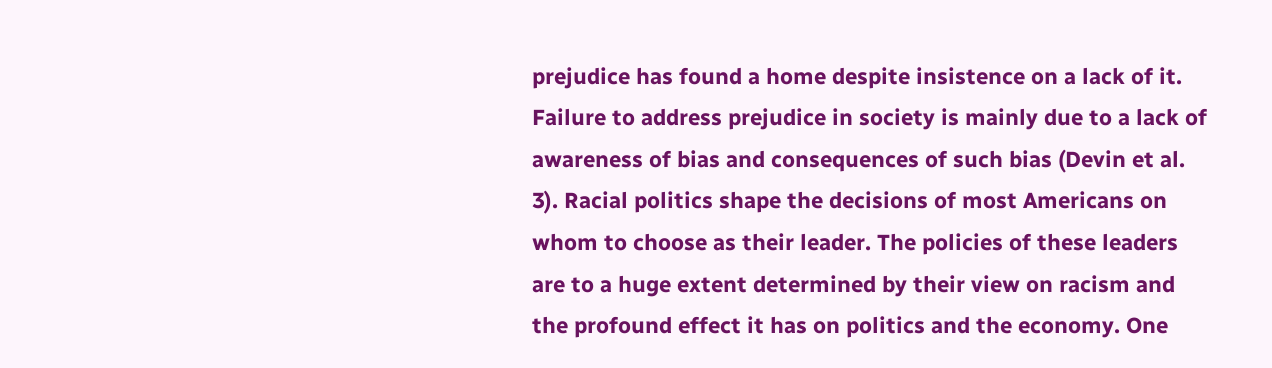prejudice has found a home despite insistence on a lack of it. Failure to address prejudice in society is mainly due to a lack of awareness of bias and consequences of such bias (Devin et al. 3). Racial politics shape the decisions of most Americans on whom to choose as their leader. The policies of these leaders are to a huge extent determined by their view on racism and the profound effect it has on politics and the economy. One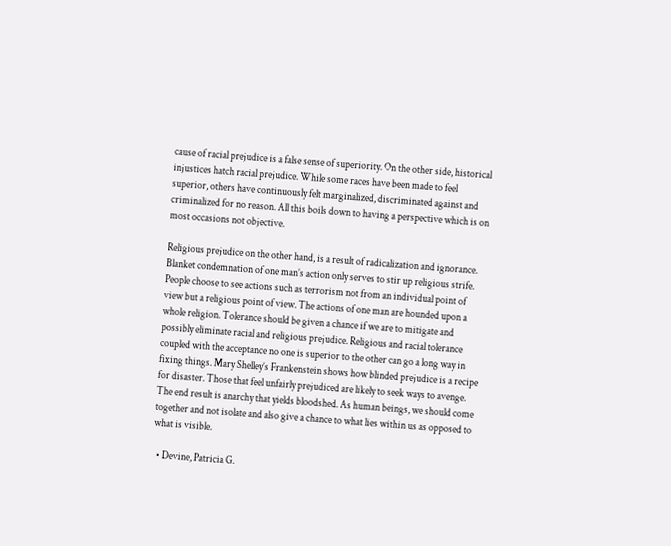cause of racial prejudice is a false sense of superiority. On the other side, historical injustices hatch racial prejudice. While some races have been made to feel superior, others have continuously felt marginalized, discriminated against and criminalized for no reason. All this boils down to having a perspective which is on most occasions not objective.

Religious prejudice on the other hand, is a result of radicalization and ignorance. Blanket condemnation of one man’s action only serves to stir up religious strife. People choose to see actions such as terrorism not from an individual point of view but a religious point of view. The actions of one man are hounded upon a whole religion. Tolerance should be given a chance if we are to mitigate and possibly eliminate racial and religious prejudice. Religious and racial tolerance coupled with the acceptance no one is superior to the other can go a long way in fixing things. Mary Shelley’s Frankenstein shows how blinded prejudice is a recipe for disaster. Those that feel unfairly prejudiced are likely to seek ways to avenge. The end result is anarchy that yields bloodshed. As human beings, we should come together and not isolate and also give a chance to what lies within us as opposed to what is visible.

  • Devine, Patricia G.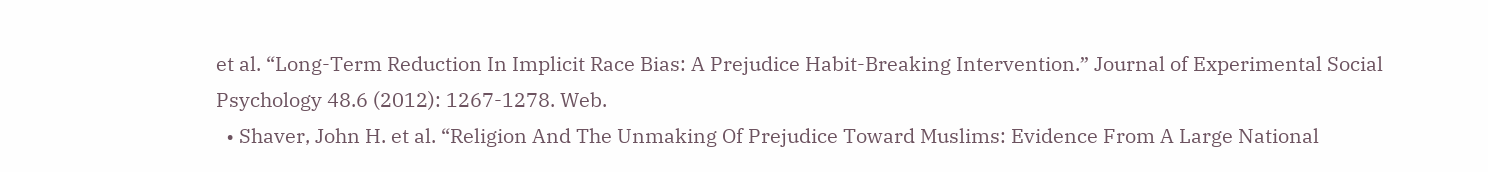et al. “Long-Term Reduction In Implicit Race Bias: A Prejudice Habit-Breaking Intervention.” Journal of Experimental Social Psychology 48.6 (2012): 1267-1278. Web.
  • Shaver, John H. et al. “Religion And The Unmaking Of Prejudice Toward Muslims: Evidence From A Large National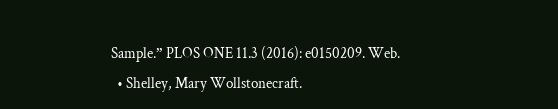Sample.” PLOS ONE 11.3 (2016): e0150209. Web.
  • Shelley, Mary Wollstonecraft.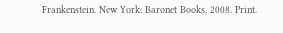Frankenstein. New York: Baronet Books, 2008. Print.